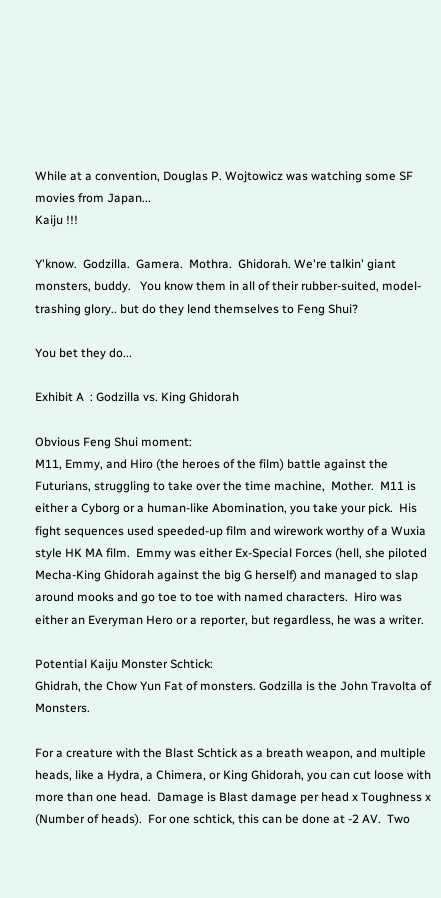While at a convention, Douglas P. Wojtowicz was watching some SF movies from Japan...
Kaiju !!!

Y'know.  Godzilla.  Gamera.  Mothra.  Ghidorah. We're talkin' giant monsters, buddy.   You know them in all of their rubber-suited, model-trashing glory.. but do they lend themselves to Feng Shui?

You bet they do...

Exhibit A  : Godzilla vs. King Ghidorah

Obvious Feng Shui moment:
M11, Emmy, and Hiro (the heroes of the film) battle against the Futurians, struggling to take over the time machine,  Mother.  M11 is either a Cyborg or a human-like Abomination, you take your pick.  His fight sequences used speeded-up film and wirework worthy of a Wuxia style HK MA film.  Emmy was either Ex-Special Forces (hell, she piloted Mecha-King Ghidorah against the big G herself) and managed to slap around mooks and go toe to toe with named characters.  Hiro was either an Everyman Hero or a reporter, but regardless, he was a writer.

Potential Kaiju Monster Schtick:
Ghidrah, the Chow Yun Fat of monsters. Godzilla is the John Travolta of Monsters.

For a creature with the Blast Schtick as a breath weapon, and multiple heads, like a Hydra, a Chimera, or King Ghidorah, you can cut loose with more than one head.  Damage is Blast damage per head x Toughness x (Number of heads).  For one schtick, this can be done at -2 AV.  Two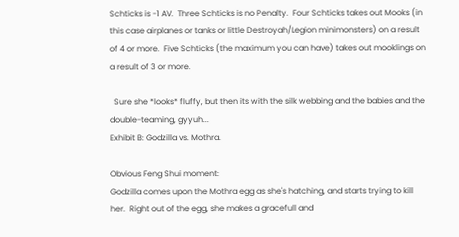Schticks is -1 AV.  Three Schticks is no Penalty.  Four Schticks takes out Mooks (in this case airplanes or tanks or little Destroyah/Legion minimonsters) on a result of 4 or more.  Five Schticks (the maximum you can have) takes out mooklings on a result of 3 or more.

  Sure she *looks* fluffy, but then its with the silk webbing and the babies and the double-teaming, gyyuh...
Exhibit B: Godzilla vs. Mothra.

Obvious Feng Shui moment:
Godzilla comes upon the Mothra egg as she's hatching, and starts trying to kill her.  Right out of the egg, she makes a gracefull and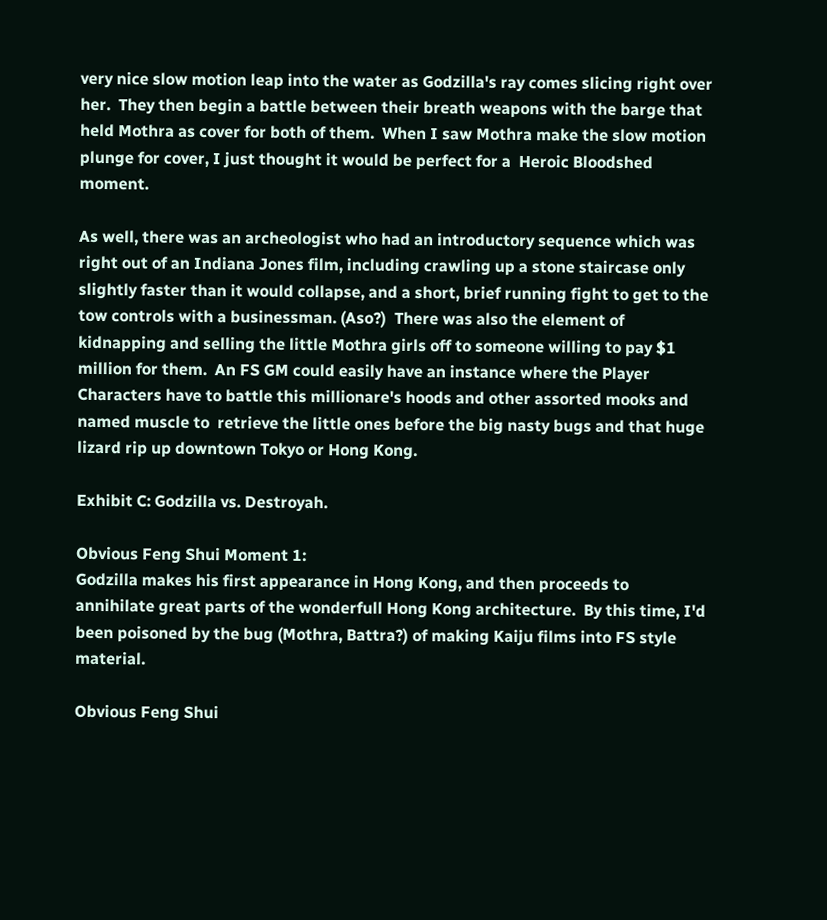very nice slow motion leap into the water as Godzilla's ray comes slicing right over her.  They then begin a battle between their breath weapons with the barge that held Mothra as cover for both of them.  When I saw Mothra make the slow motion plunge for cover, I just thought it would be perfect for a  Heroic Bloodshed moment.

As well, there was an archeologist who had an introductory sequence which was right out of an Indiana Jones film, including crawling up a stone staircase only slightly faster than it would collapse, and a short, brief running fight to get to the tow controls with a businessman. (Aso?)  There was also the element of kidnapping and selling the little Mothra girls off to someone willing to pay $1 million for them.  An FS GM could easily have an instance where the Player Characters have to battle this millionare's hoods and other assorted mooks and named muscle to  retrieve the little ones before the big nasty bugs and that huge lizard rip up downtown Tokyo or Hong Kong.

Exhibit C: Godzilla vs. Destroyah.

Obvious Feng Shui Moment 1:
Godzilla makes his first appearance in Hong Kong, and then proceeds to annihilate great parts of the wonderfull Hong Kong architecture.  By this time, I'd been poisoned by the bug (Mothra, Battra?) of making Kaiju films into FS style material.

Obvious Feng Shui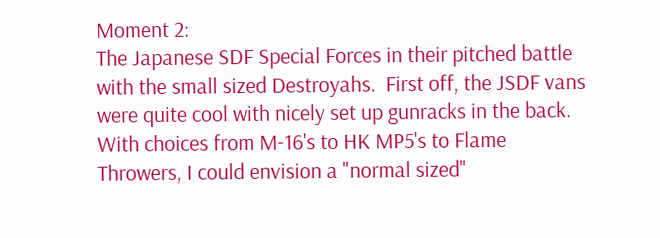Moment 2:
The Japanese SDF Special Forces in their pitched battle with the small sized Destroyahs.  First off, the JSDF vans were quite cool with nicely set up gunracks in the back.  With choices from M-16's to HK MP5's to Flame Throwers, I could envision a "normal sized"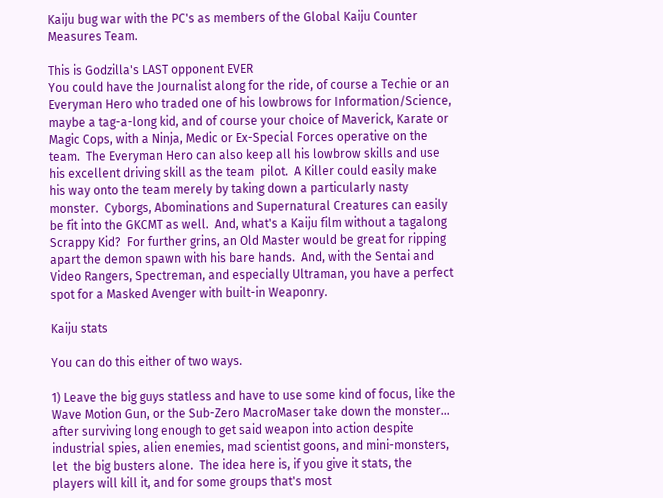Kaiju bug war with the PC's as members of the Global Kaiju Counter Measures Team.

This is Godzilla's LAST opponent EVER
You could have the Journalist along for the ride, of course a Techie or an Everyman Hero who traded one of his lowbrows for Information/Science, maybe a tag-a-long kid, and of course your choice of Maverick, Karate or Magic Cops, with a Ninja, Medic or Ex-Special Forces operative on the team.  The Everyman Hero can also keep all his lowbrow skills and use his excellent driving skill as the team  pilot.  A Killer could easily make his way onto the team merely by taking down a particularly nasty monster.  Cyborgs, Abominations and Supernatural Creatures can easily be fit into the GKCMT as well.  And, what's a Kaiju film without a tagalong Scrappy Kid?  For further grins, an Old Master would be great for ripping apart the demon spawn with his bare hands.  And, with the Sentai and Video Rangers, Spectreman, and especially Ultraman, you have a perfect spot for a Masked Avenger with built-in Weaponry.

Kaiju stats

You can do this either of two ways.

1) Leave the big guys statless and have to use some kind of focus, like the Wave Motion Gun, or the Sub-Zero MacroMaser take down the monster... after surviving long enough to get said weapon into action despite industrial spies, alien enemies, mad scientist goons, and mini-monsters, let  the big busters alone.  The idea here is, if you give it stats, the players will kill it, and for some groups that's most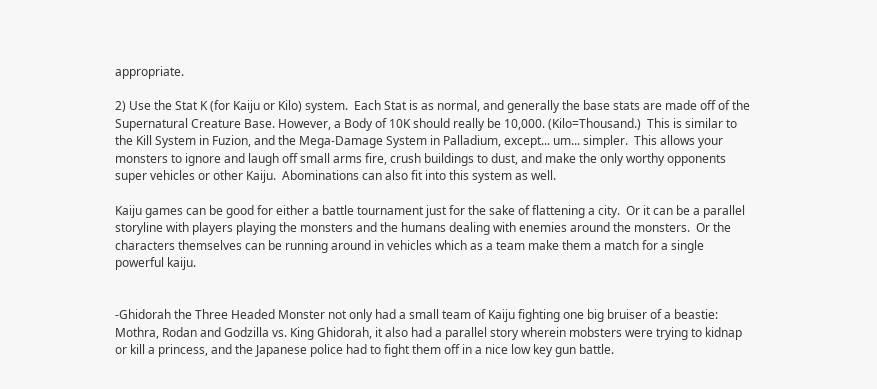appropriate.

2) Use the Stat K (for Kaiju or Kilo) system.  Each Stat is as normal, and generally the base stats are made off of the Supernatural Creature Base. However, a Body of 10K should really be 10,000. (Kilo=Thousand.)  This is similar to the Kill System in Fuzion, and the Mega-Damage System in Palladium, except... um... simpler.  This allows your monsters to ignore and laugh off small arms fire, crush buildings to dust, and make the only worthy opponents super vehicles or other Kaiju.  Abominations can also fit into this system as well.

Kaiju games can be good for either a battle tournament just for the sake of flattening a city.  Or it can be a parallel storyline with players playing the monsters and the humans dealing with enemies around the monsters.  Or the characters themselves can be running around in vehicles which as a team make them a match for a single powerful kaiju.


-Ghidorah the Three Headed Monster not only had a small team of Kaiju fighting one big bruiser of a beastie: Mothra, Rodan and Godzilla vs. King Ghidorah, it also had a parallel story wherein mobsters were trying to kidnap or kill a princess, and the Japanese police had to fight them off in a nice low key gun battle.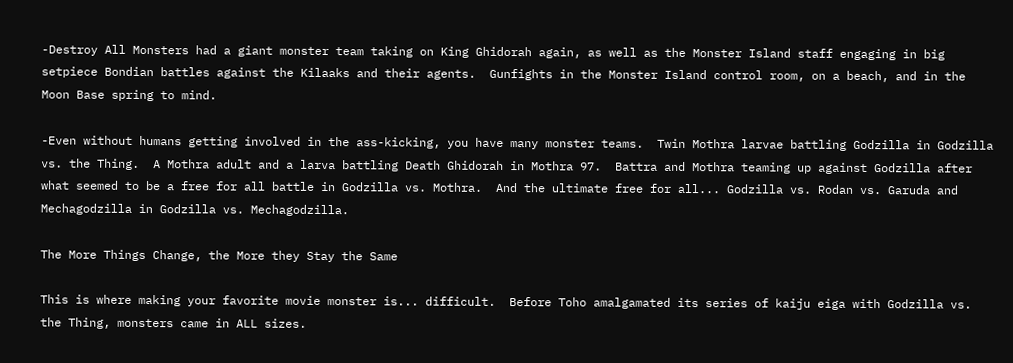-Destroy All Monsters had a giant monster team taking on King Ghidorah again, as well as the Monster Island staff engaging in big setpiece Bondian battles against the Kilaaks and their agents.  Gunfights in the Monster Island control room, on a beach, and in the Moon Base spring to mind.

-Even without humans getting involved in the ass-kicking, you have many monster teams.  Twin Mothra larvae battling Godzilla in Godzilla vs. the Thing.  A Mothra adult and a larva battling Death Ghidorah in Mothra 97.  Battra and Mothra teaming up against Godzilla after what seemed to be a free for all battle in Godzilla vs. Mothra.  And the ultimate free for all... Godzilla vs. Rodan vs. Garuda and Mechagodzilla in Godzilla vs. Mechagodzilla.

The More Things Change, the More they Stay the Same

This is where making your favorite movie monster is... difficult.  Before Toho amalgamated its series of kaiju eiga with Godzilla vs. the Thing, monsters came in ALL sizes.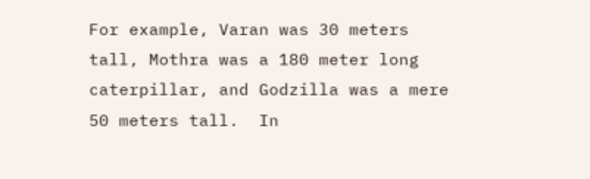For example, Varan was 30 meters tall, Mothra was a 180 meter long caterpillar, and Godzilla was a mere 50 meters tall.  In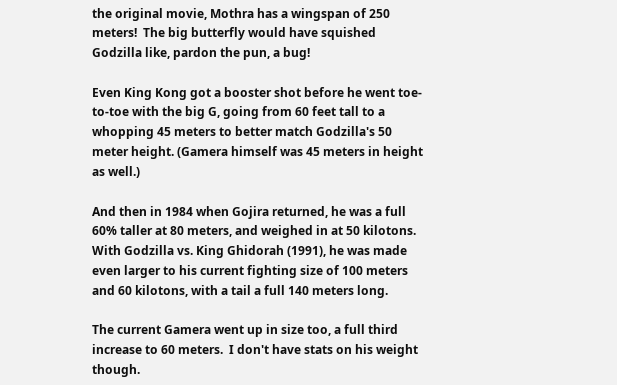the original movie, Mothra has a wingspan of 250 meters!  The big butterfly would have squished Godzilla like, pardon the pun, a bug!

Even King Kong got a booster shot before he went toe-to-toe with the big G, going from 60 feet tall to a whopping 45 meters to better match Godzilla's 50 meter height. (Gamera himself was 45 meters in height as well.)

And then in 1984 when Gojira returned, he was a full 60% taller at 80 meters, and weighed in at 50 kilotons.  With Godzilla vs. King Ghidorah (1991), he was made even larger to his current fighting size of 100 meters and 60 kilotons, with a tail a full 140 meters long.

The current Gamera went up in size too, a full third increase to 60 meters.  I don't have stats on his weight though.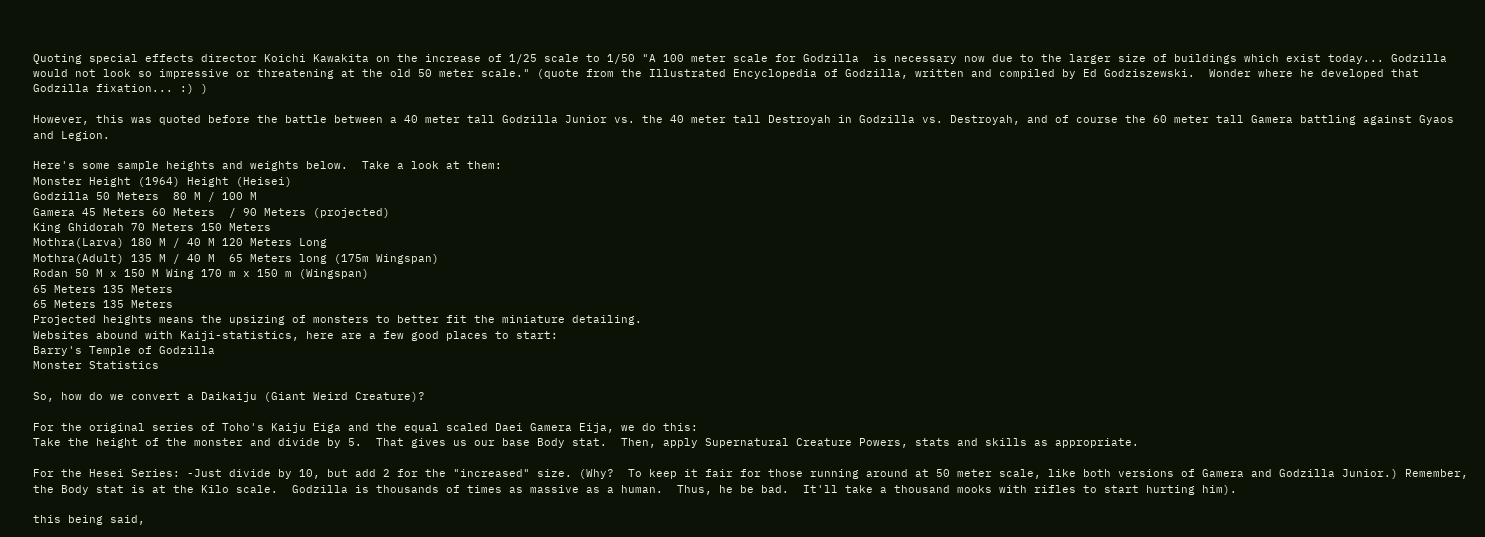Quoting special effects director Koichi Kawakita on the increase of 1/25 scale to 1/50 "A 100 meter scale for Godzilla  is necessary now due to the larger size of buildings which exist today... Godzilla would not look so impressive or threatening at the old 50 meter scale." (quote from the Illustrated Encyclopedia of Godzilla, written and compiled by Ed Godziszewski.  Wonder where he developed that Godzilla fixation... :) )

However, this was quoted before the battle between a 40 meter tall Godzilla Junior vs. the 40 meter tall Destroyah in Godzilla vs. Destroyah, and of course the 60 meter tall Gamera battling against Gyaos and Legion.

Here's some sample heights and weights below.  Take a look at them:
Monster Height (1964) Height (Heisei)
Godzilla 50 Meters  80 M / 100 M
Gamera 45 Meters 60 Meters  / 90 Meters (projected)
King Ghidorah 70 Meters 150 Meters
Mothra(Larva) 180 M / 40 M 120 Meters Long
Mothra(Adult) 135 M / 40 M  65 Meters long (175m Wingspan)
Rodan 50 M x 150 M Wing 170 m x 150 m (Wingspan)
65 Meters 135 Meters
65 Meters 135 Meters
Projected heights means the upsizing of monsters to better fit the miniature detailing.
Websites abound with Kaiji-statistics, here are a few good places to start:
Barry's Temple of Godzilla
Monster Statistics

So, how do we convert a Daikaiju (Giant Weird Creature)?

For the original series of Toho's Kaiju Eiga and the equal scaled Daei Gamera Eija, we do this:
Take the height of the monster and divide by 5.  That gives us our base Body stat.  Then, apply Supernatural Creature Powers, stats and skills as appropriate.

For the Hesei Series: -Just divide by 10, but add 2 for the "increased" size. (Why?  To keep it fair for those running around at 50 meter scale, like both versions of Gamera and Godzilla Junior.) Remember, the Body stat is at the Kilo scale.  Godzilla is thousands of times as massive as a human.  Thus, he be bad.  It'll take a thousand mooks with rifles to start hurting him).

this being said,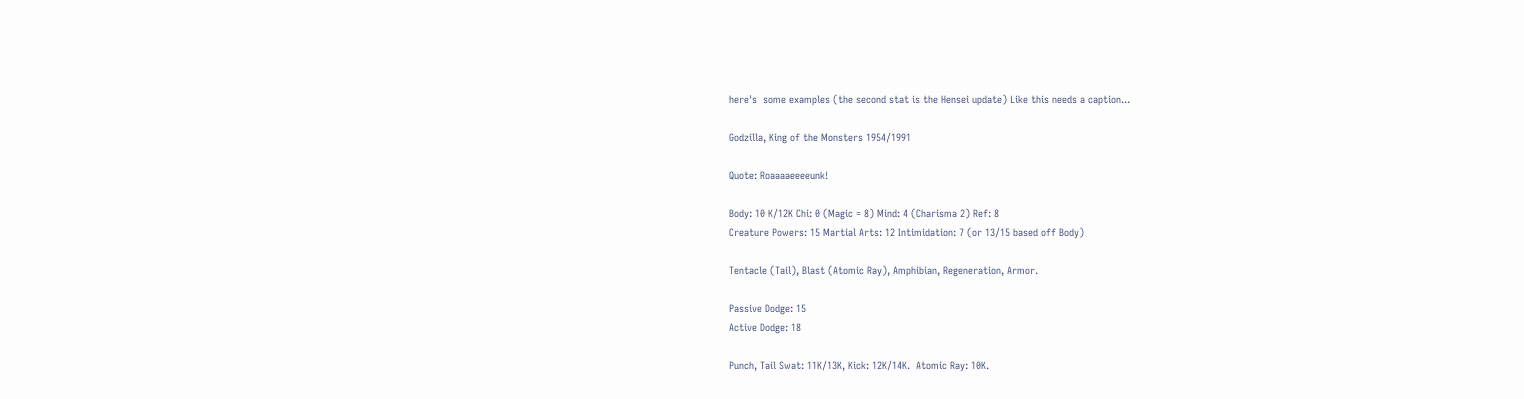here's  some examples (the second stat is the Hensei update) Like this needs a caption...

Godzilla, King of the Monsters 1954/1991

Quote: Roaaaaeeeeunk!

Body: 10 K/12K Chi: 0 (Magic = 8) Mind: 4 (Charisma 2) Ref: 8
Creature Powers: 15 Martial Arts: 12 Intimidation: 7 (or 13/15 based off Body)

Tentacle (Tail), Blast (Atomic Ray), Amphibian, Regeneration, Armor.

Passive Dodge: 15
Active Dodge: 18

Punch, Tail Swat: 11K/13K, Kick: 12K/14K.  Atomic Ray: 10K.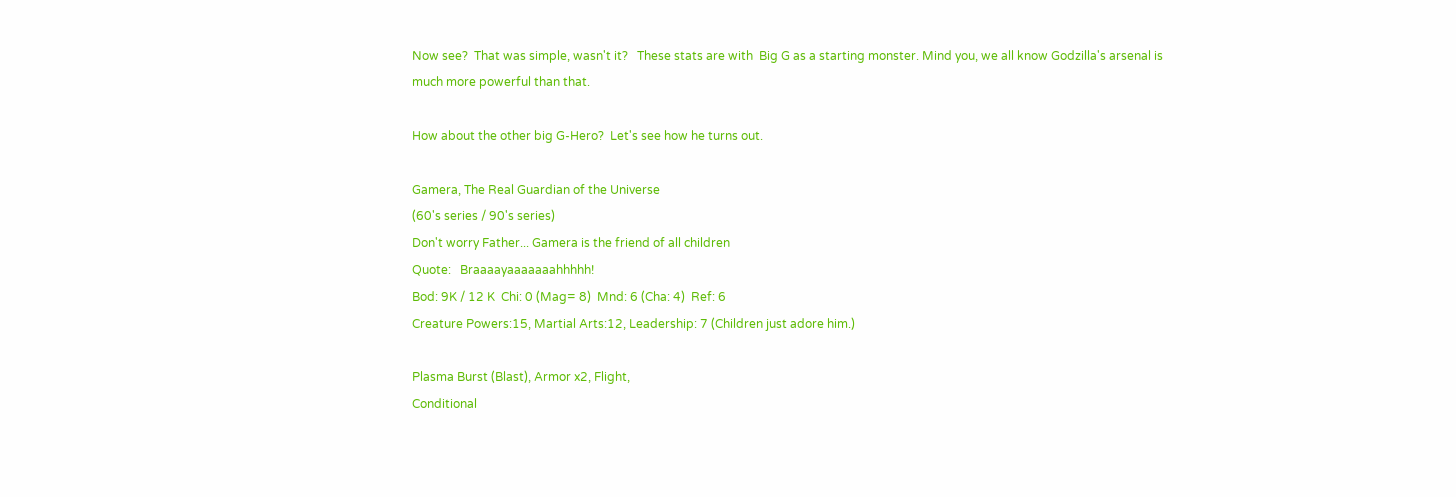Now see?  That was simple, wasn't it?   These stats are with  Big G as a starting monster. Mind you, we all know Godzilla's arsenal is much more powerful than that.

How about the other big G-Hero?  Let's see how he turns out.

Gamera, The Real Guardian of the Universe
(60's series / 90's series)
Don't worry Father... Gamera is the friend of all children
Quote:   Braaaayaaaaaaahhhhh!
Bod: 9K / 12 K  Chi: 0 (Mag= 8)  Mnd: 6 (Cha: 4)  Ref: 6
Creature Powers:15, Martial Arts:12, Leadership: 7 (Children just adore him.)

Plasma Burst (Blast), Armor x2, Flight,
Conditional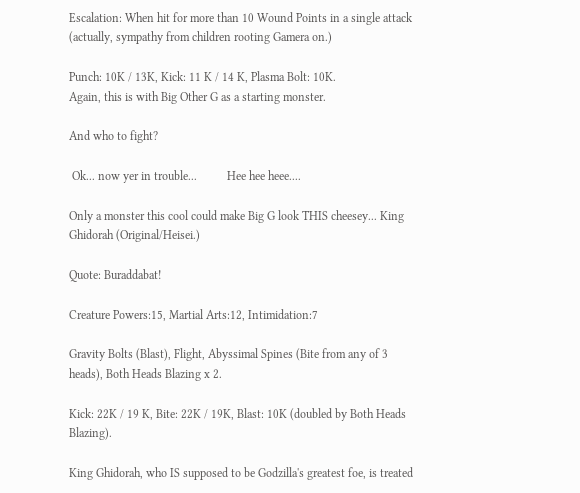Escalation: When hit for more than 10 Wound Points in a single attack (actually, sympathy from children rooting Gamera on.)

Punch: 10K / 13K, Kick: 11 K / 14 K, Plasma Bolt: 10K.
Again, this is with Big Other G as a starting monster.

And who to fight?

 Ok... now yer in trouble...          Hee hee heee....

Only a monster this cool could make Big G look THIS cheesey... King Ghidorah (Original/Heisei.)

Quote: Buraddabat!

Creature Powers:15, Martial Arts:12, Intimidation:7

Gravity Bolts (Blast), Flight, Abyssimal Spines (Bite from any of 3 heads), Both Heads Blazing x 2.

Kick: 22K / 19 K, Bite: 22K / 19K, Blast: 10K (doubled by Both Heads Blazing).

King Ghidorah, who IS supposed to be Godzilla's greatest foe, is treated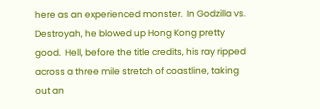here as an experienced monster.  In Godzilla vs. Destroyah, he blowed up Hong Kong pretty good.  Hell, before the title credits, his ray ripped across a three mile stretch of coastline, taking out an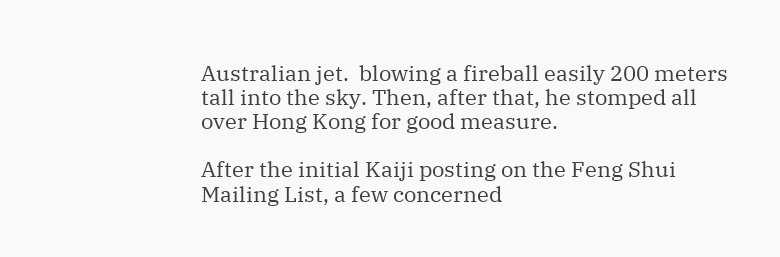Australian jet.  blowing a fireball easily 200 meters tall into the sky. Then, after that, he stomped all over Hong Kong for good measure.

After the initial Kaiji posting on the Feng Shui Mailing List, a few concerned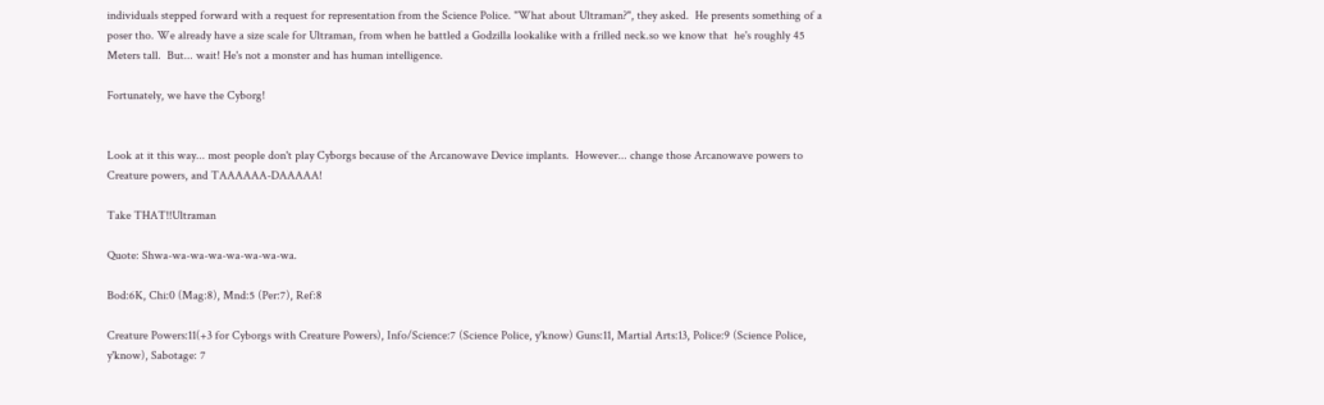individuals stepped forward with a request for representation from the Science Police. "What about Ultraman?", they asked.  He presents something of a poser tho. We already have a size scale for Ultraman, from when he battled a Godzilla lookalike with a frilled neck.so we know that  he's roughly 45 Meters tall.  But... wait! He's not a monster and has human intelligence.

Fortunately, we have the Cyborg!


Look at it this way... most people don't play Cyborgs because of the Arcanowave Device implants.  However... change those Arcanowave powers to Creature powers, and TAAAAAA-DAAAAA!

Take THAT!!Ultraman

Quote: Shwa-wa-wa-wa-wa-wa-wa-wa.

Bod:6K, Chi:0 (Mag:8), Mnd:5 (Per:7), Ref:8

Creature Powers:11(+3 for Cyborgs with Creature Powers), Info/Science:7 (Science Police, y'know) Guns:11, Martial Arts:13, Police:9 (Science Police, y'know), Sabotage: 7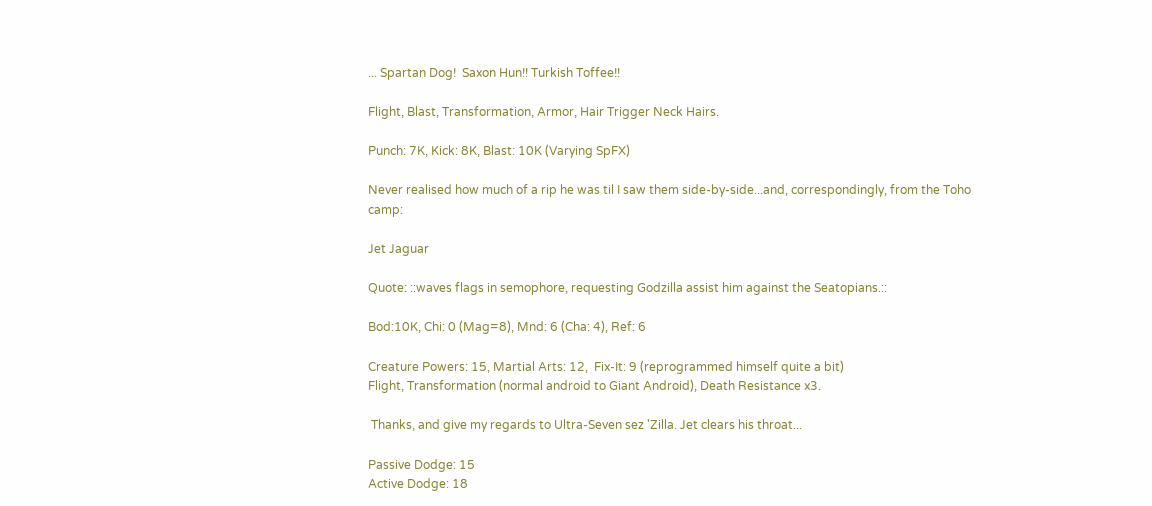... Spartan Dog!  Saxon Hun!! Turkish Toffee!!

Flight, Blast, Transformation, Armor, Hair Trigger Neck Hairs.

Punch: 7K, Kick: 8K, Blast: 10K (Varying SpFX)

Never realised how much of a rip he was til I saw them side-by-side...and, correspondingly, from the Toho camp:

Jet Jaguar

Quote: ::waves flags in semophore, requesting Godzilla assist him against the Seatopians.::

Bod:10K, Chi: 0 (Mag=8), Mnd: 6 (Cha: 4), Ref: 6

Creature Powers: 15, Martial Arts: 12,  Fix-It: 9 (reprogrammed himself quite a bit)
Flight, Transformation (normal android to Giant Android), Death Resistance x3.

 Thanks, and give my regards to Ultra-Seven sez 'Zilla. Jet clears his throat...

Passive Dodge: 15
Active Dodge: 18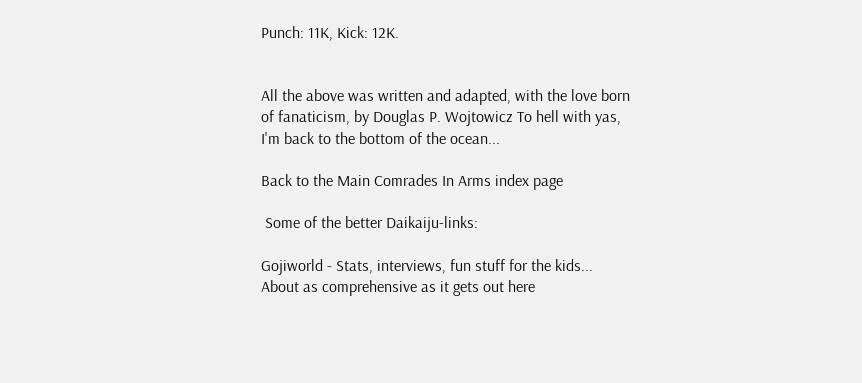Punch: 11K, Kick: 12K.


All the above was written and adapted, with the love born of fanaticism, by Douglas P. Wojtowicz To hell with yas, I'm back to the bottom of the ocean...

Back to the Main Comrades In Arms index page

 Some of the better Daikaiju-links:

Gojiworld - Stats, interviews, fun stuff for the kids...
About as comprehensive as it gets out here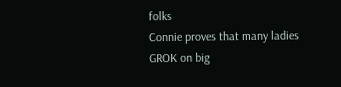folks
Connie proves that many ladies GROK on big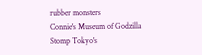rubber monsters
Connie's Museum of Godzilla
Stomp Tokyo's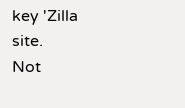key 'Zilla site.
Not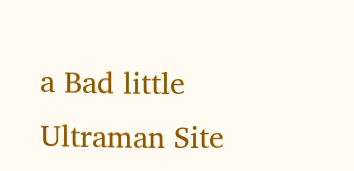a Bad little Ultraman Site